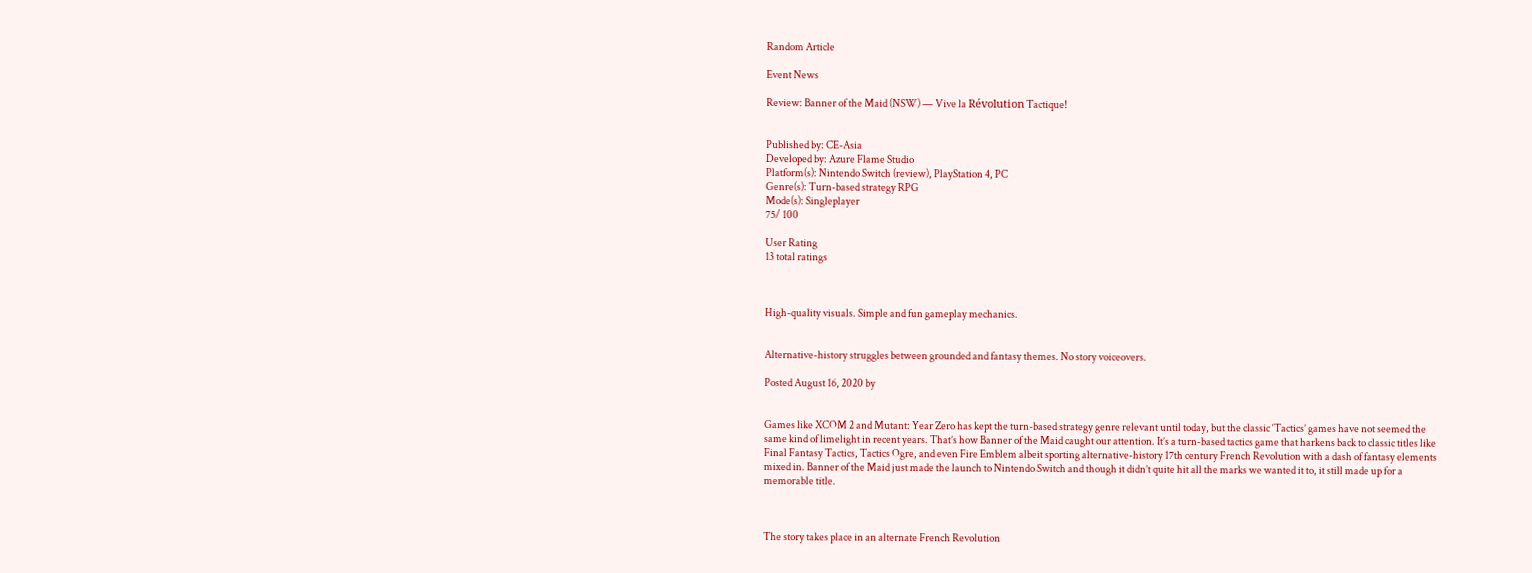Random Article

Event News

Review: Banner of the Maid (NSW) — Vive la Révolution Tactique!


Published by: CE-Asia
Developed by: Azure Flame Studio
Platform(s): Nintendo Switch (review), PlayStation 4, PC
Genre(s): Turn-based strategy RPG
Mode(s): Singleplayer
75/ 100

User Rating
13 total ratings



High-quality visuals. Simple and fun gameplay mechanics.


Alternative-history struggles between grounded and fantasy themes. No story voiceovers.

Posted August 16, 2020 by


Games like XCOM 2 and Mutant: Year Zero has kept the turn-based strategy genre relevant until today, but the classic ‘Tactics’ games have not seemed the same kind of limelight in recent years. That’s how Banner of the Maid caught our attention. It’s a turn-based tactics game that harkens back to classic titles like Final Fantasy Tactics, Tactics Ogre, and even Fire Emblem albeit sporting alternative-history 17th century French Revolution with a dash of fantasy elements mixed in. Banner of the Maid just made the launch to Nintendo Switch and though it didn’t quite hit all the marks we wanted it to, it still made up for a memorable title.



The story takes place in an alternate French Revolution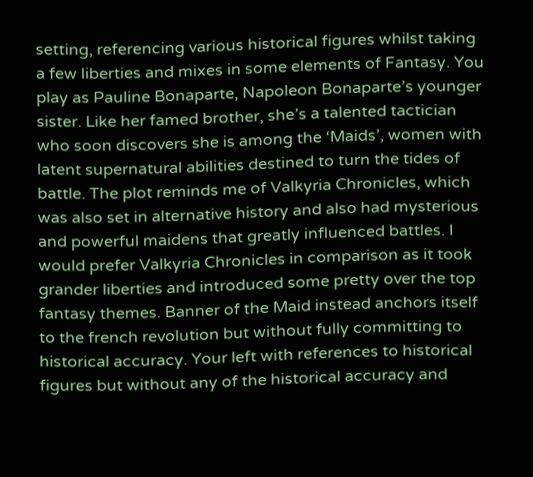setting, referencing various historical figures whilst taking a few liberties and mixes in some elements of Fantasy. You play as Pauline Bonaparte, Napoleon Bonaparte’s younger sister. Like her famed brother, she’s a talented tactician who soon discovers she is among the ‘Maids’, women with latent supernatural abilities destined to turn the tides of battle. The plot reminds me of Valkyria Chronicles, which was also set in alternative history and also had mysterious and powerful maidens that greatly influenced battles. I would prefer Valkyria Chronicles in comparison as it took grander liberties and introduced some pretty over the top fantasy themes. Banner of the Maid instead anchors itself to the french revolution but without fully committing to historical accuracy. Your left with references to historical figures but without any of the historical accuracy and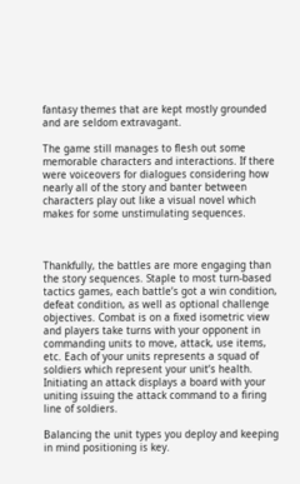fantasy themes that are kept mostly grounded and are seldom extravagant.

The game still manages to flesh out some memorable characters and interactions. If there were voiceovers for dialogues considering how nearly all of the story and banter between characters play out like a visual novel which makes for some unstimulating sequences.



Thankfully, the battles are more engaging than the story sequences. Staple to most turn-based tactics games, each battle’s got a win condition, defeat condition, as well as optional challenge objectives. Combat is on a fixed isometric view and players take turns with your opponent in commanding units to move, attack, use items, etc. Each of your units represents a squad of soldiers which represent your unit’s health. Initiating an attack displays a board with your uniting issuing the attack command to a firing line of soldiers.

Balancing the unit types you deploy and keeping in mind positioning is key.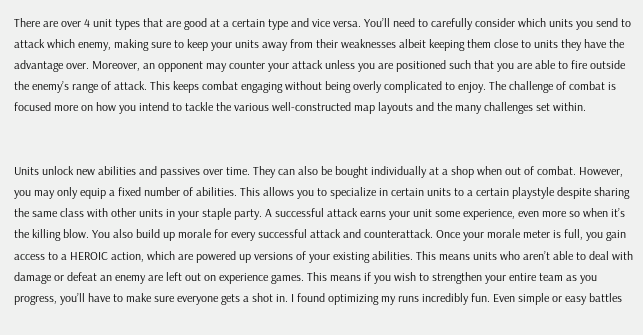There are over 4 unit types that are good at a certain type and vice versa. You’ll need to carefully consider which units you send to attack which enemy, making sure to keep your units away from their weaknesses albeit keeping them close to units they have the advantage over. Moreover, an opponent may counter your attack unless you are positioned such that you are able to fire outside the enemy’s range of attack. This keeps combat engaging without being overly complicated to enjoy. The challenge of combat is focused more on how you intend to tackle the various well-constructed map layouts and the many challenges set within.


Units unlock new abilities and passives over time. They can also be bought individually at a shop when out of combat. However, you may only equip a fixed number of abilities. This allows you to specialize in certain units to a certain playstyle despite sharing the same class with other units in your staple party. A successful attack earns your unit some experience, even more so when it’s the killing blow. You also build up morale for every successful attack and counterattack. Once your morale meter is full, you gain access to a HEROIC action, which are powered up versions of your existing abilities. This means units who aren’t able to deal with damage or defeat an enemy are left out on experience games. This means if you wish to strengthen your entire team as you progress, you’ll have to make sure everyone gets a shot in. I found optimizing my runs incredibly fun. Even simple or easy battles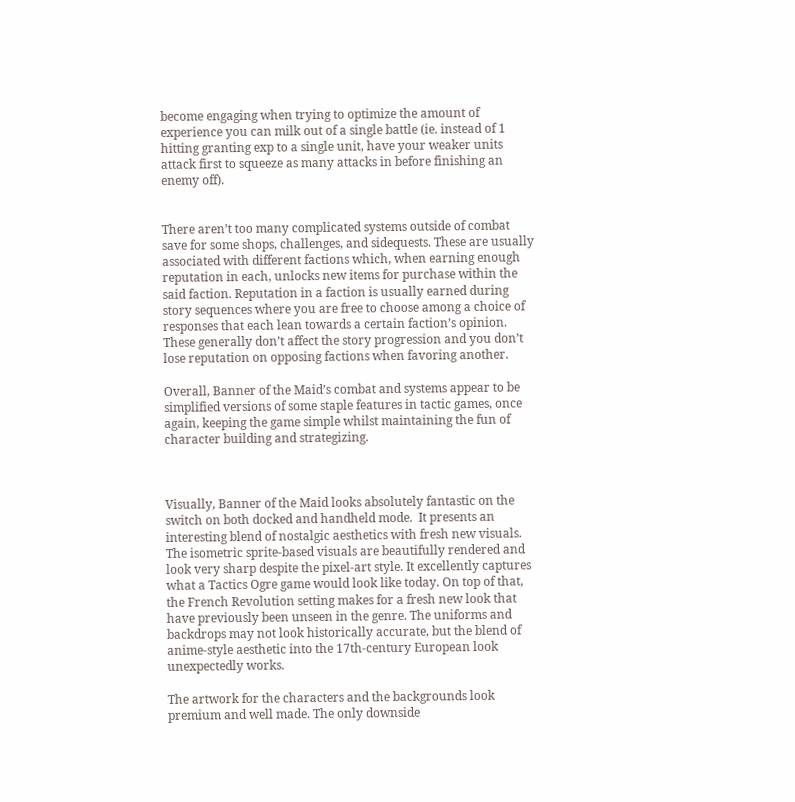become engaging when trying to optimize the amount of experience you can milk out of a single battle (ie. instead of 1 hitting granting exp to a single unit, have your weaker units attack first to squeeze as many attacks in before finishing an enemy off).


There aren’t too many complicated systems outside of combat save for some shops, challenges, and sidequests. These are usually associated with different factions which, when earning enough reputation in each, unlocks new items for purchase within the said faction. Reputation in a faction is usually earned during story sequences where you are free to choose among a choice of responses that each lean towards a certain faction’s opinion. These generally don’t affect the story progression and you don’t lose reputation on opposing factions when favoring another.

Overall, Banner of the Maid’s combat and systems appear to be simplified versions of some staple features in tactic games, once again, keeping the game simple whilst maintaining the fun of character building and strategizing.



Visually, Banner of the Maid looks absolutely fantastic on the switch on both docked and handheld mode.  It presents an interesting blend of nostalgic aesthetics with fresh new visuals. The isometric sprite-based visuals are beautifully rendered and look very sharp despite the pixel-art style. It excellently captures what a Tactics Ogre game would look like today. On top of that, the French Revolution setting makes for a fresh new look that have previously been unseen in the genre. The uniforms and backdrops may not look historically accurate, but the blend of anime-style aesthetic into the 17th-century European look unexpectedly works.

The artwork for the characters and the backgrounds look premium and well made. The only downside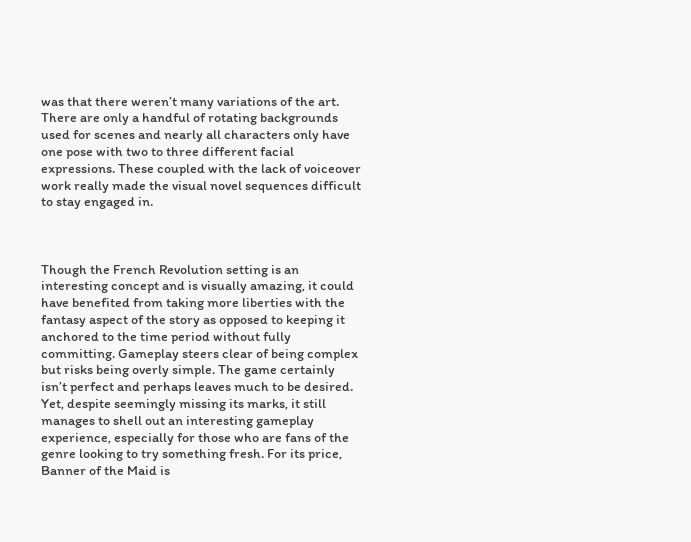was that there weren’t many variations of the art. There are only a handful of rotating backgrounds used for scenes and nearly all characters only have one pose with two to three different facial expressions. These coupled with the lack of voiceover work really made the visual novel sequences difficult to stay engaged in.



Though the French Revolution setting is an interesting concept and is visually amazing, it could have benefited from taking more liberties with the fantasy aspect of the story as opposed to keeping it anchored to the time period without fully committing. Gameplay steers clear of being complex but risks being overly simple. The game certainly isn’t perfect and perhaps leaves much to be desired. Yet, despite seemingly missing its marks, it still manages to shell out an interesting gameplay experience, especially for those who are fans of the genre looking to try something fresh. For its price, Banner of the Maid is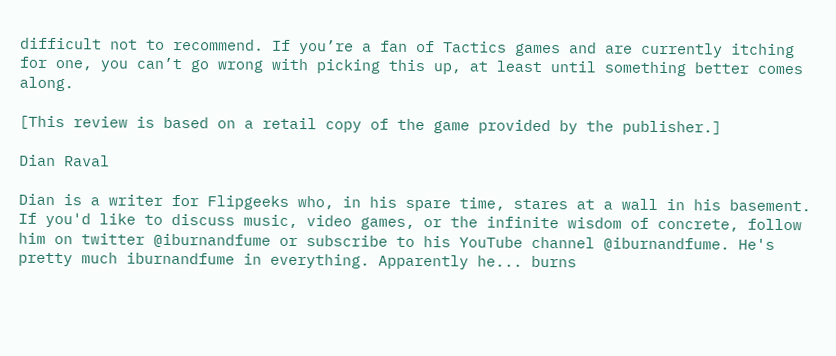difficult not to recommend. If you’re a fan of Tactics games and are currently itching for one, you can’t go wrong with picking this up, at least until something better comes along.

[This review is based on a retail copy of the game provided by the publisher.]

Dian Raval

Dian is a writer for Flipgeeks who, in his spare time, stares at a wall in his basement. If you'd like to discuss music, video games, or the infinite wisdom of concrete, follow him on twitter @iburnandfume or subscribe to his YouTube channel @iburnandfume. He's pretty much iburnandfume in everything. Apparently he... burns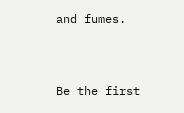and fumes.


Be the first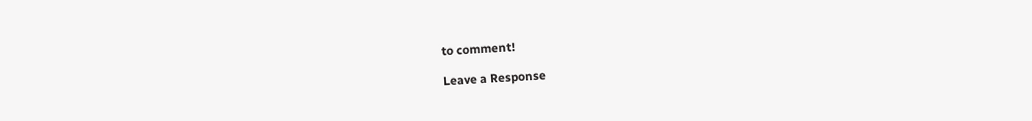to comment!

Leave a Response